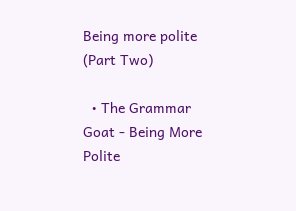Being more polite
(Part Two)

  • The Grammar Goat - Being More Polite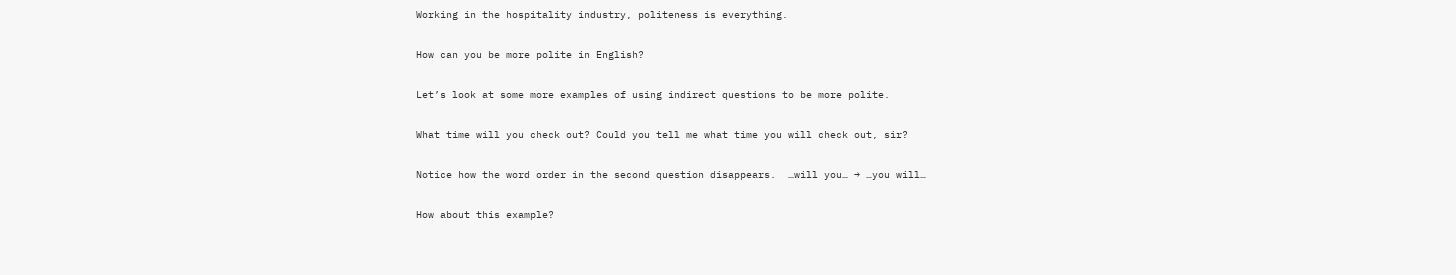Working in the hospitality industry, politeness is everything.

How can you be more polite in English?

Let’s look at some more examples of using indirect questions to be more polite.

What time will you check out? Could you tell me what time you will check out, sir?

Notice how the word order in the second question disappears.  …will you… → …you will…

How about this example?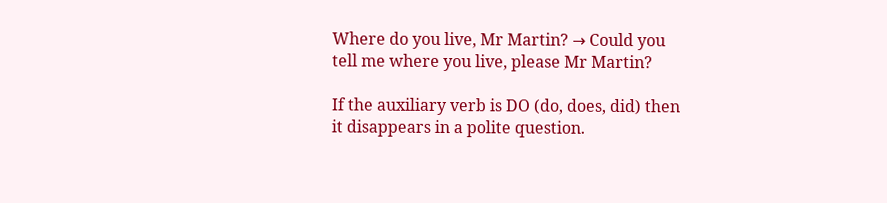Where do you live, Mr Martin? → Could you tell me where you live, please Mr Martin?

If the auxiliary verb is DO (do, does, did) then it disappears in a polite question.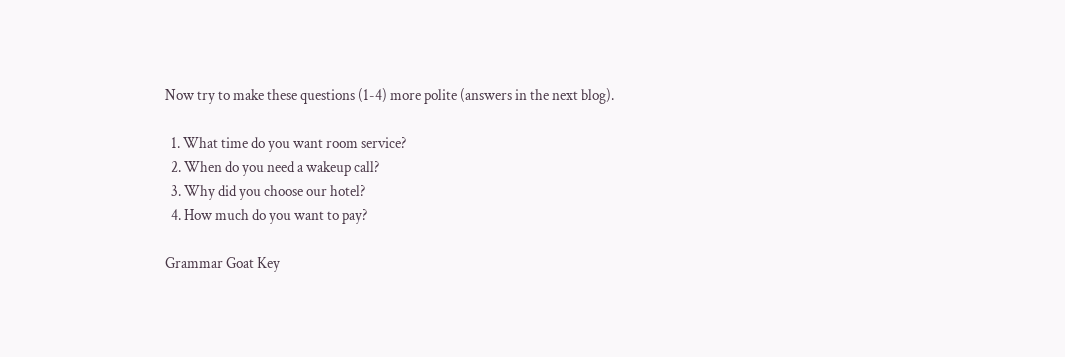Now try to make these questions (1-4) more polite (answers in the next blog).

  1. What time do you want room service?
  2. When do you need a wakeup call?
  3. Why did you choose our hotel?
  4. How much do you want to pay?

Grammar Goat Key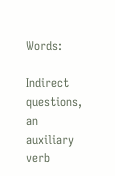Words:

Indirect questions, an auxiliary verb